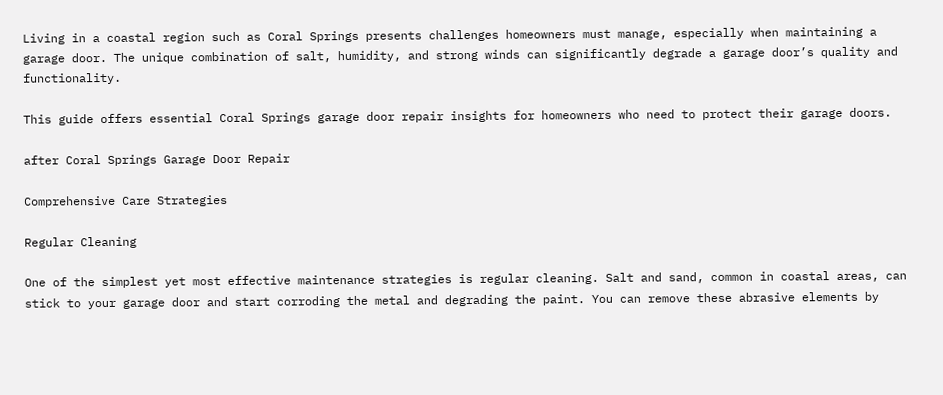Living in a coastal region such as Coral Springs presents challenges homeowners must manage, especially when maintaining a garage door. The unique combination of salt, humidity, and strong winds can significantly degrade a garage door’s quality and functionality.

This guide offers essential Coral Springs garage door repair insights for homeowners who need to protect their garage doors.

after Coral Springs Garage Door Repair

Comprehensive Care Strategies

Regular Cleaning

One of the simplest yet most effective maintenance strategies is regular cleaning. Salt and sand, common in coastal areas, can stick to your garage door and start corroding the metal and degrading the paint. You can remove these abrasive elements by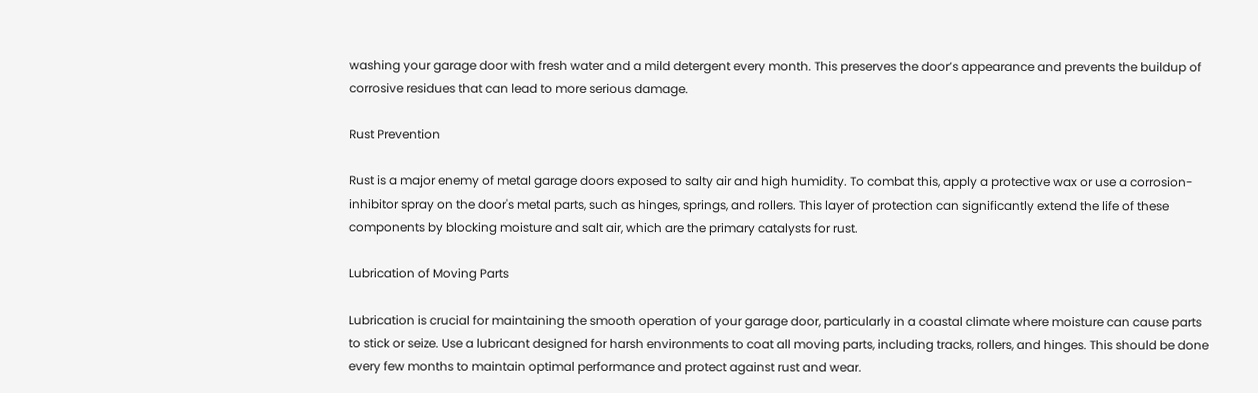washing your garage door with fresh water and a mild detergent every month. This preserves the door’s appearance and prevents the buildup of corrosive residues that can lead to more serious damage.

Rust Prevention

Rust is a major enemy of metal garage doors exposed to salty air and high humidity. To combat this, apply a protective wax or use a corrosion-inhibitor spray on the door's metal parts, such as hinges, springs, and rollers. This layer of protection can significantly extend the life of these components by blocking moisture and salt air, which are the primary catalysts for rust.

Lubrication of Moving Parts

Lubrication is crucial for maintaining the smooth operation of your garage door, particularly in a coastal climate where moisture can cause parts to stick or seize. Use a lubricant designed for harsh environments to coat all moving parts, including tracks, rollers, and hinges. This should be done every few months to maintain optimal performance and protect against rust and wear.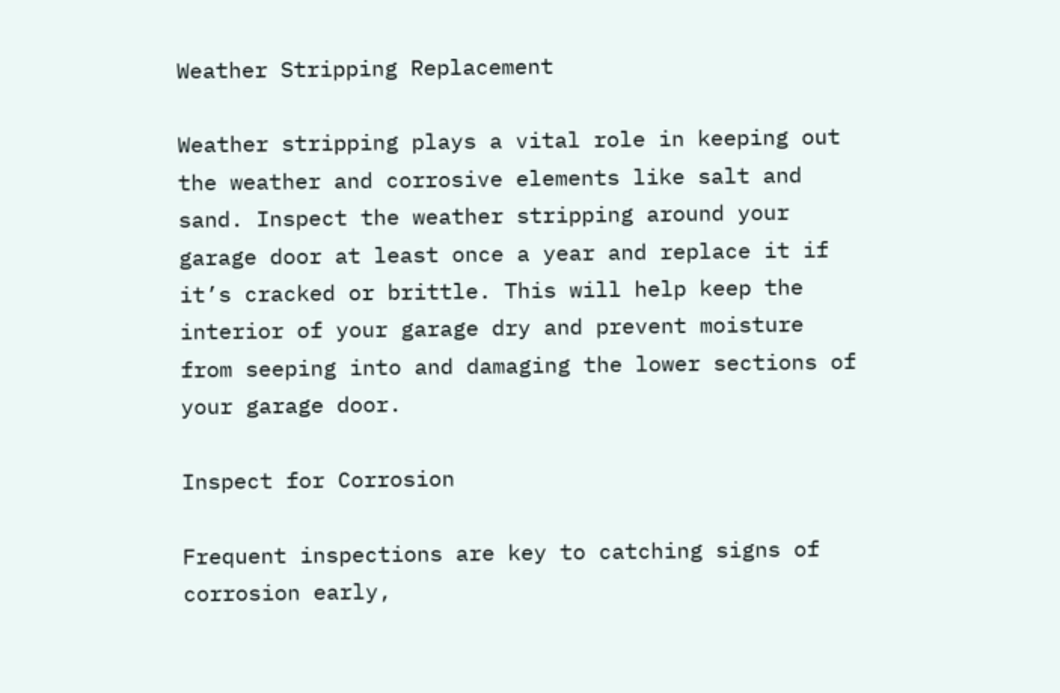Weather Stripping Replacement

Weather stripping plays a vital role in keeping out the weather and corrosive elements like salt and sand. Inspect the weather stripping around your garage door at least once a year and replace it if it’s cracked or brittle. This will help keep the interior of your garage dry and prevent moisture from seeping into and damaging the lower sections of your garage door.

Inspect for Corrosion

Frequent inspections are key to catching signs of corrosion early,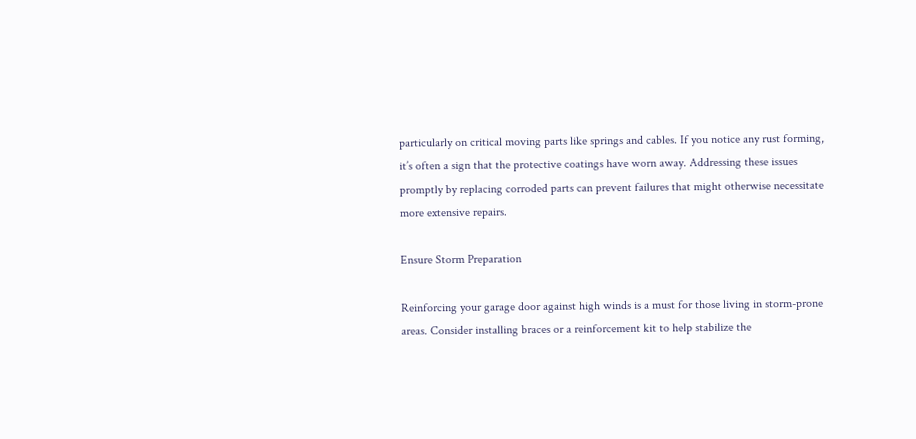particularly on critical moving parts like springs and cables. If you notice any rust forming, it’s often a sign that the protective coatings have worn away. Addressing these issues promptly by replacing corroded parts can prevent failures that might otherwise necessitate more extensive repairs.

Ensure Storm Preparation

Reinforcing your garage door against high winds is a must for those living in storm-prone areas. Consider installing braces or a reinforcement kit to help stabilize the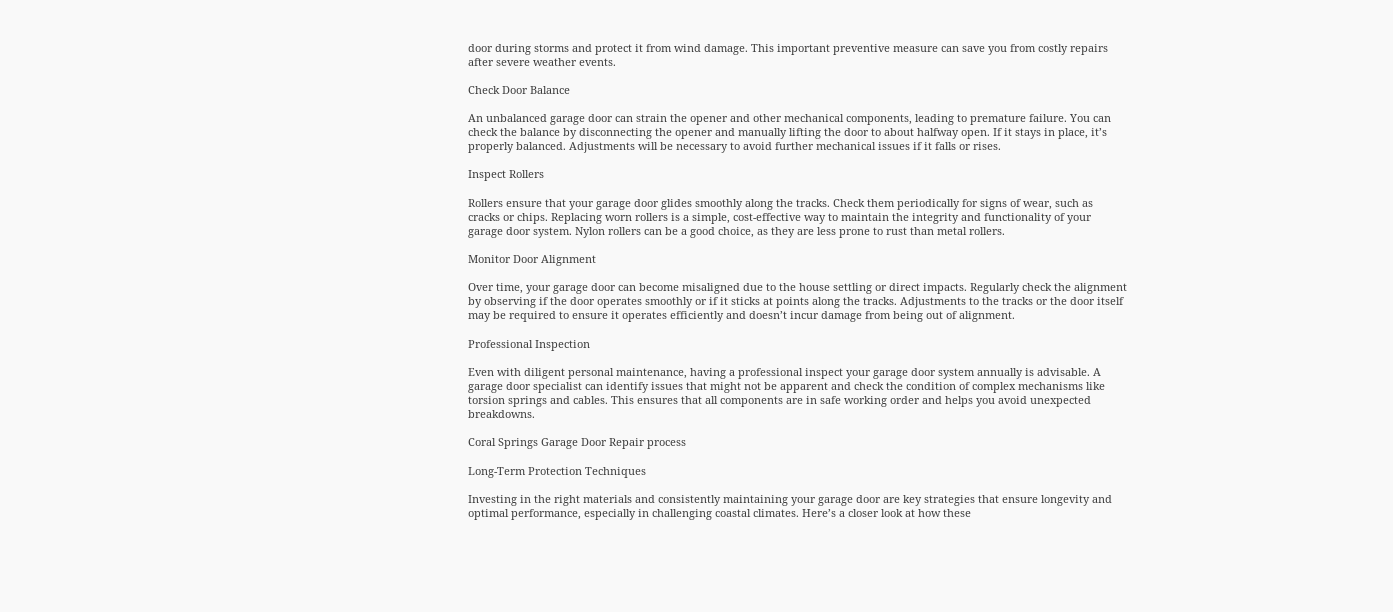door during storms and protect it from wind damage. This important preventive measure can save you from costly repairs after severe weather events.

Check Door Balance

An unbalanced garage door can strain the opener and other mechanical components, leading to premature failure. You can check the balance by disconnecting the opener and manually lifting the door to about halfway open. If it stays in place, it’s properly balanced. Adjustments will be necessary to avoid further mechanical issues if it falls or rises.

Inspect Rollers

Rollers ensure that your garage door glides smoothly along the tracks. Check them periodically for signs of wear, such as cracks or chips. Replacing worn rollers is a simple, cost-effective way to maintain the integrity and functionality of your garage door system. Nylon rollers can be a good choice, as they are less prone to rust than metal rollers.

Monitor Door Alignment

Over time, your garage door can become misaligned due to the house settling or direct impacts. Regularly check the alignment by observing if the door operates smoothly or if it sticks at points along the tracks. Adjustments to the tracks or the door itself may be required to ensure it operates efficiently and doesn’t incur damage from being out of alignment.

Professional Inspection

Even with diligent personal maintenance, having a professional inspect your garage door system annually is advisable. A garage door specialist can identify issues that might not be apparent and check the condition of complex mechanisms like torsion springs and cables. This ensures that all components are in safe working order and helps you avoid unexpected breakdowns.

Coral Springs Garage Door Repair process

Long-Term Protection Techniques

Investing in the right materials and consistently maintaining your garage door are key strategies that ensure longevity and optimal performance, especially in challenging coastal climates. Here’s a closer look at how these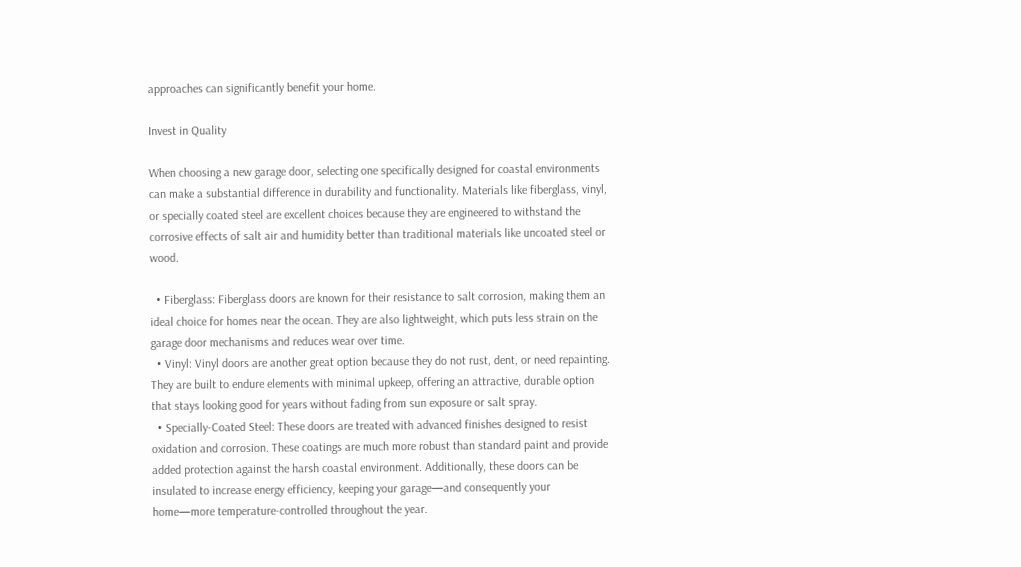approaches can significantly benefit your home.

Invest in Quality

When choosing a new garage door, selecting one specifically designed for coastal environments can make a substantial difference in durability and functionality. Materials like fiberglass, vinyl, or specially coated steel are excellent choices because they are engineered to withstand the corrosive effects of salt air and humidity better than traditional materials like uncoated steel or wood.

  • Fiberglass: Fiberglass doors are known for their resistance to salt corrosion, making them an ideal choice for homes near the ocean. They are also lightweight, which puts less strain on the garage door mechanisms and reduces wear over time.
  • Vinyl: Vinyl doors are another great option because they do not rust, dent, or need repainting. They are built to endure elements with minimal upkeep, offering an attractive, durable option that stays looking good for years without fading from sun exposure or salt spray.
  • Specially-Coated Steel: These doors are treated with advanced finishes designed to resist oxidation and corrosion. These coatings are much more robust than standard paint and provide added protection against the harsh coastal environment. Additionally, these doors can be insulated to increase energy efficiency, keeping your garage—and consequently your home—more temperature-controlled throughout the year.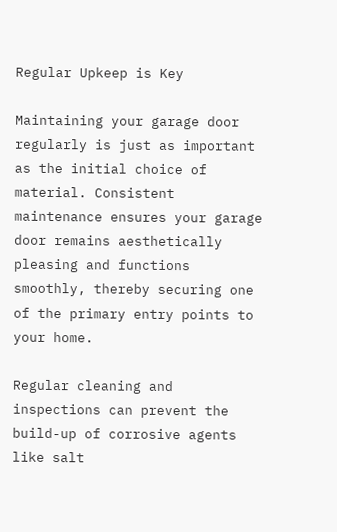Regular Upkeep is Key

Maintaining your garage door regularly is just as important as the initial choice of material. Consistent maintenance ensures your garage door remains aesthetically pleasing and functions smoothly, thereby securing one of the primary entry points to your home.

Regular cleaning and inspections can prevent the build-up of corrosive agents like salt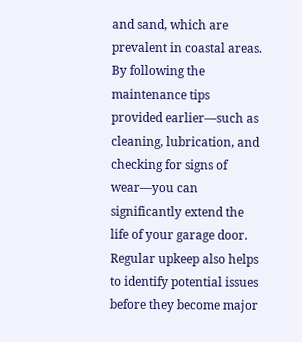and sand, which are prevalent in coastal areas. By following the maintenance tips provided earlier—such as cleaning, lubrication, and checking for signs of wear—you can significantly extend the life of your garage door. Regular upkeep also helps to identify potential issues before they become major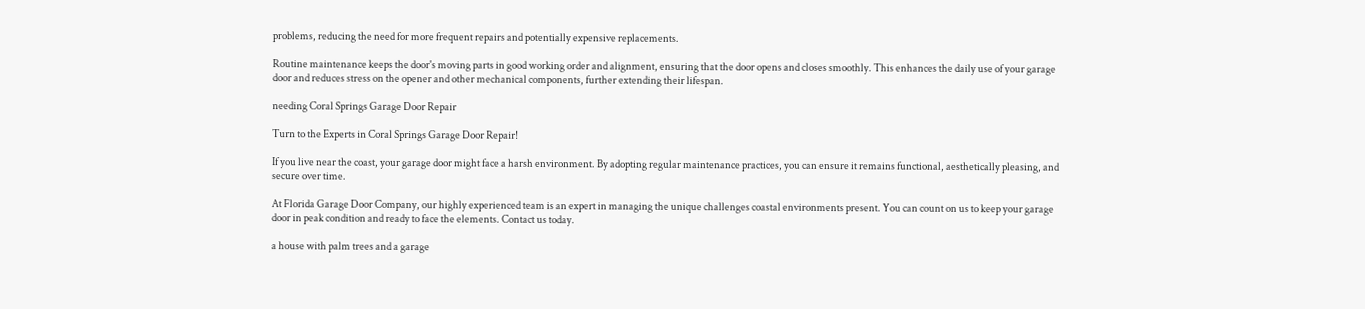problems, reducing the need for more frequent repairs and potentially expensive replacements.

Routine maintenance keeps the door's moving parts in good working order and alignment, ensuring that the door opens and closes smoothly. This enhances the daily use of your garage door and reduces stress on the opener and other mechanical components, further extending their lifespan.

needing Coral Springs Garage Door Repair

Turn to the Experts in Coral Springs Garage Door Repair!

If you live near the coast, your garage door might face a harsh environment. By adopting regular maintenance practices, you can ensure it remains functional, aesthetically pleasing, and secure over time.

At Florida Garage Door Company, our highly experienced team is an expert in managing the unique challenges coastal environments present. You can count on us to keep your garage door in peak condition and ready to face the elements. Contact us today.

a house with palm trees and a garage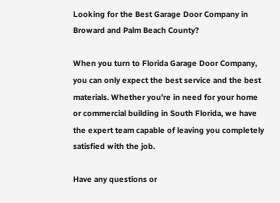Looking for the Best Garage Door Company in Broward and Palm Beach County?

When you turn to Florida Garage Door Company, you can only expect the best service and the best materials. Whether you’re in need for your home or commercial building in South Florida, we have the expert team capable of leaving you completely satisfied with the job.

Have any questions or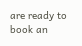are ready to book an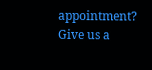appointment? Give us a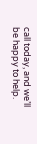call today, and we’ll be happy to help.